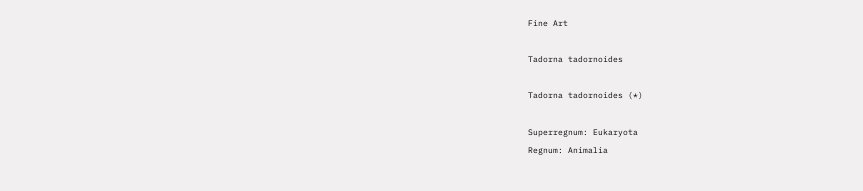Fine Art

Tadorna tadornoides

Tadorna tadornoides (*)

Superregnum: Eukaryota
Regnum: Animalia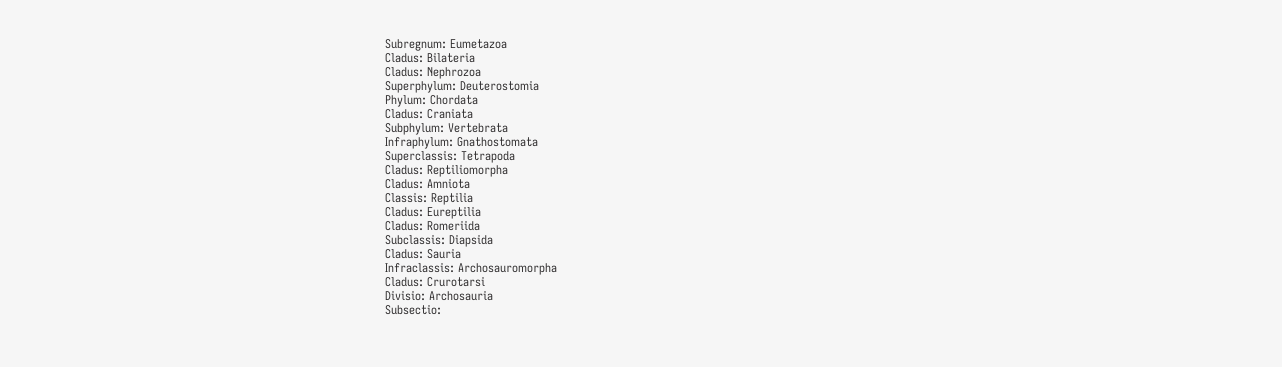Subregnum: Eumetazoa
Cladus: Bilateria
Cladus: Nephrozoa
Superphylum: Deuterostomia
Phylum: Chordata
Cladus: Craniata
Subphylum: Vertebrata
Infraphylum: Gnathostomata
Superclassis: Tetrapoda
Cladus: Reptiliomorpha
Cladus: Amniota
Classis: Reptilia
Cladus: Eureptilia
Cladus: Romeriida
Subclassis: Diapsida
Cladus: Sauria
Infraclassis: Archosauromorpha
Cladus: Crurotarsi
Divisio: Archosauria
Subsectio: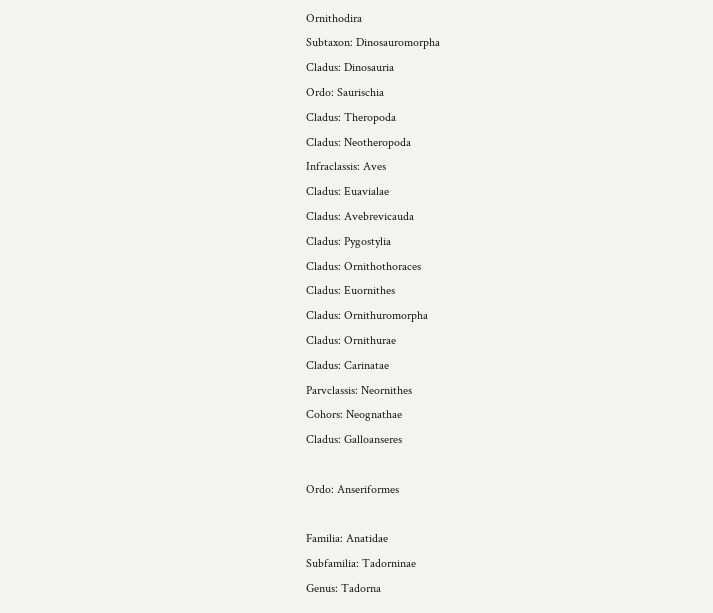Ornithodira
Subtaxon: Dinosauromorpha
Cladus: Dinosauria
Ordo: Saurischia
Cladus: Theropoda
Cladus: Neotheropoda
Infraclassis: Aves
Cladus: Euavialae
Cladus: Avebrevicauda
Cladus: Pygostylia
Cladus: Ornithothoraces
Cladus: Euornithes
Cladus: Ornithuromorpha
Cladus: Ornithurae
Cladus: Carinatae
Parvclassis: Neornithes
Cohors: Neognathae
Cladus: Galloanseres

Ordo: Anseriformes

Familia: Anatidae
Subfamilia: Tadorninae
Genus: Tadorna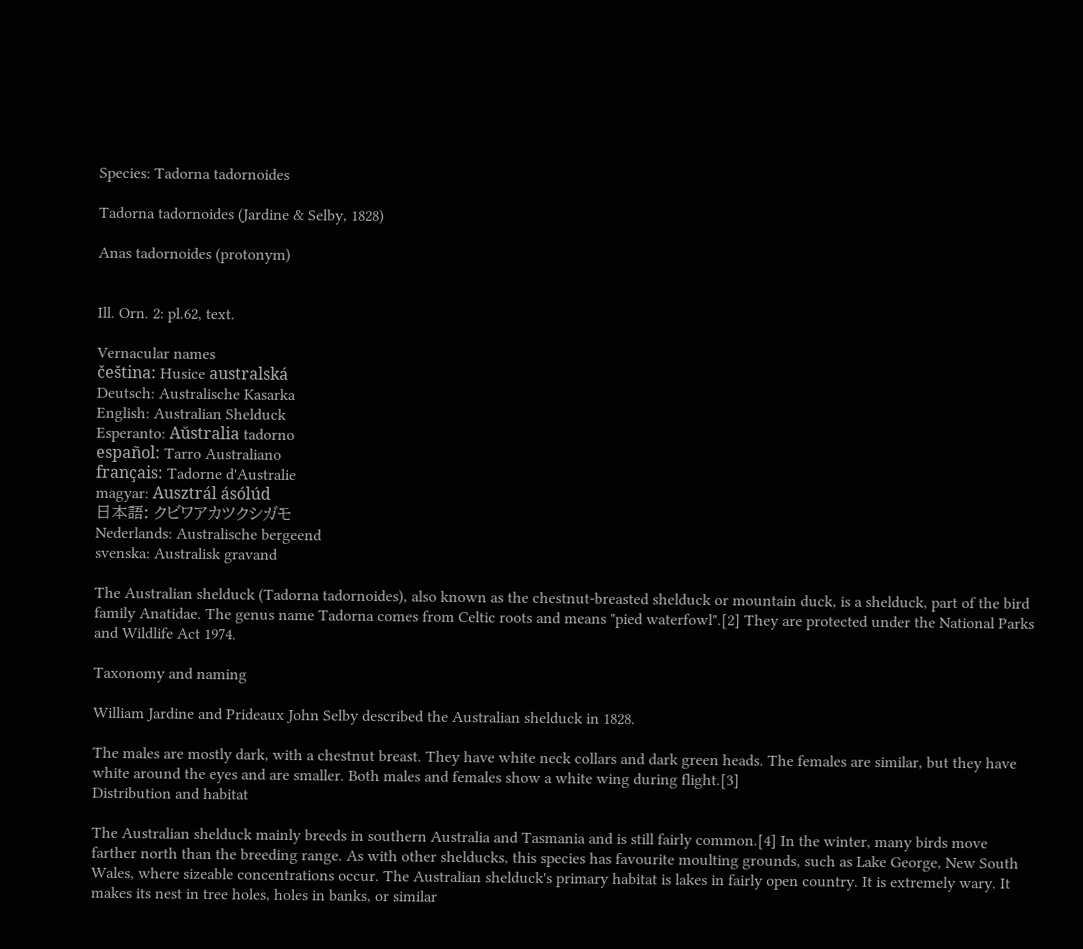Species: Tadorna tadornoides

Tadorna tadornoides (Jardine & Selby, 1828)

Anas tadornoides (protonym)


Ill. Orn. 2: pl.62, text.

Vernacular names
čeština: Husice australská
Deutsch: Australische Kasarka
English: Australian Shelduck
Esperanto: Aŭstralia tadorno
español: Tarro Australiano
français: Tadorne d'Australie
magyar: Ausztrál ásólúd
日本語: クビワアカツクシガモ
Nederlands: Australische bergeend
svenska: Australisk gravand

The Australian shelduck (Tadorna tadornoides), also known as the chestnut-breasted shelduck or mountain duck, is a shelduck, part of the bird family Anatidae. The genus name Tadorna comes from Celtic roots and means "pied waterfowl".[2] They are protected under the National Parks and Wildlife Act 1974.

Taxonomy and naming

William Jardine and Prideaux John Selby described the Australian shelduck in 1828.

The males are mostly dark, with a chestnut breast. They have white neck collars and dark green heads. The females are similar, but they have white around the eyes and are smaller. Both males and females show a white wing during flight.[3]
Distribution and habitat

The Australian shelduck mainly breeds in southern Australia and Tasmania and is still fairly common.[4] In the winter, many birds move farther north than the breeding range. As with other shelducks, this species has favourite moulting grounds, such as Lake George, New South Wales, where sizeable concentrations occur. The Australian shelduck's primary habitat is lakes in fairly open country. It is extremely wary. It makes its nest in tree holes, holes in banks, or similar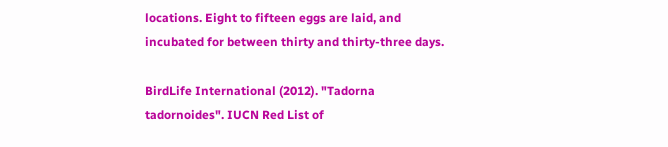locations. Eight to fifteen eggs are laid, and incubated for between thirty and thirty-three days.

BirdLife International (2012). "Tadorna tadornoides". IUCN Red List of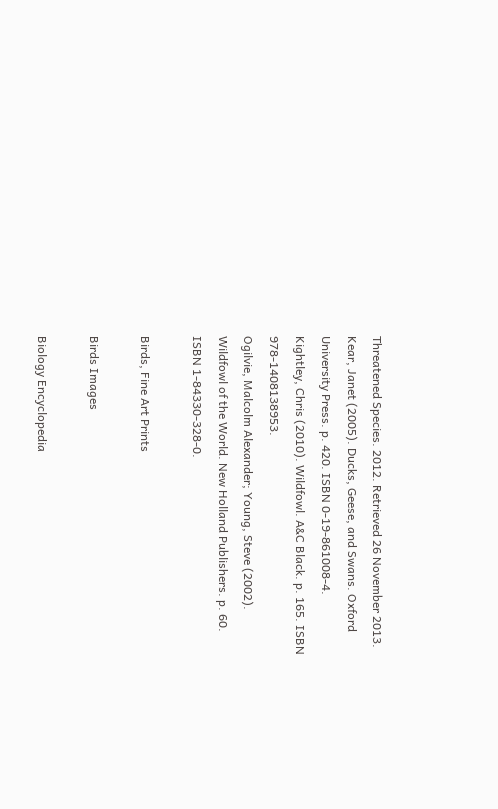Threatened Species. 2012. Retrieved 26 November 2013.
Kear, Janet (2005). Ducks, Geese, and Swans. Oxford University Press. p. 420. ISBN 0-19-861008-4.
Kightley, Chris (2010). Wildfowl. A&C Black. p. 165. ISBN 978-1408138953.
Ogilvie, Malcolm Alexander; Young, Steve (2002). Wildfowl of the World. New Holland Publishers. p. 60. ISBN 1-84330-328-0.

Birds, Fine Art Prints

Birds Images

Biology Encyclopedia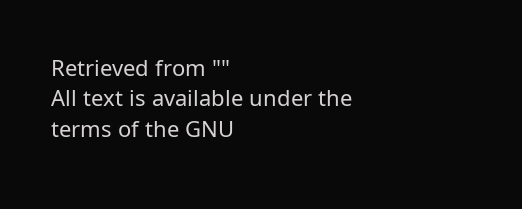Retrieved from ""
All text is available under the terms of the GNU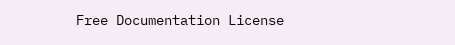Free Documentation License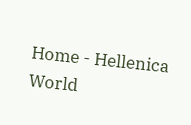Home - Hellenica World